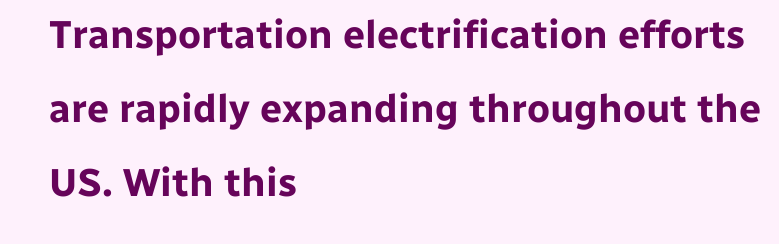Transportation electrification efforts are rapidly expanding throughout the US. With this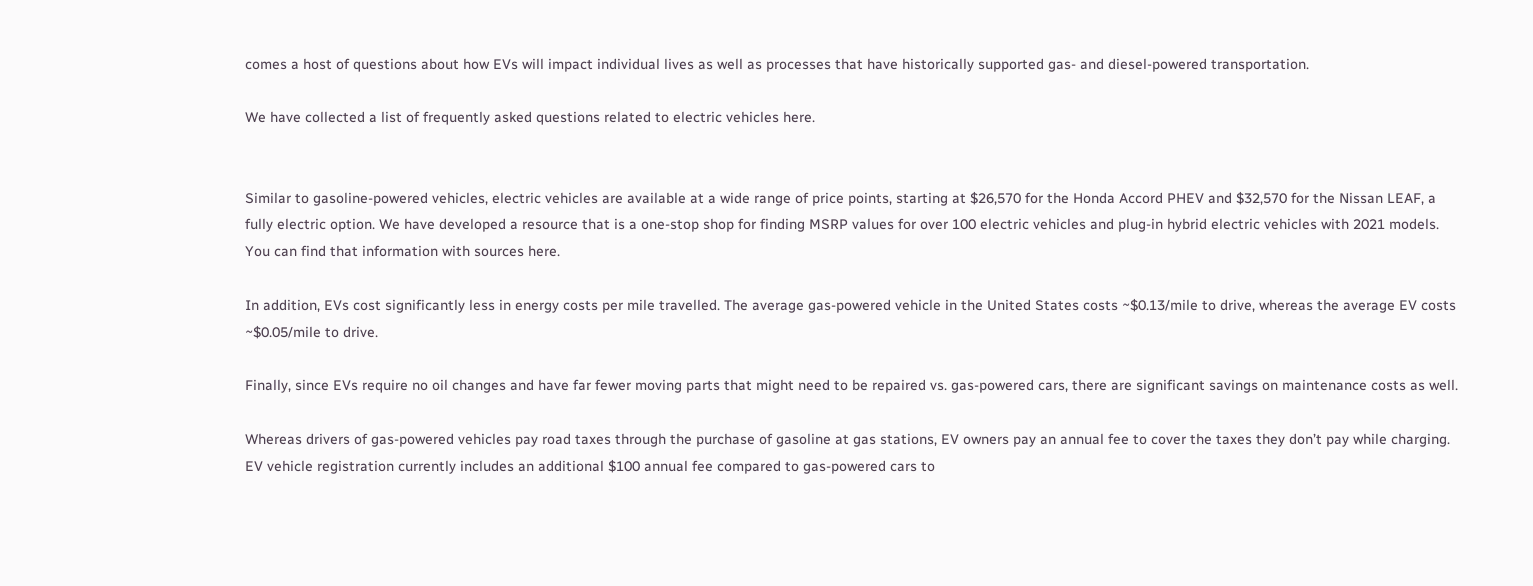comes a host of questions about how EVs will impact individual lives as well as processes that have historically supported gas- and diesel-powered transportation.

We have collected a list of frequently asked questions related to electric vehicles here.


Similar to gasoline-powered vehicles, electric vehicles are available at a wide range of price points, starting at $26,570 for the Honda Accord PHEV and $32,570 for the Nissan LEAF, a fully electric option. We have developed a resource that is a one-stop shop for finding MSRP values for over 100 electric vehicles and plug-in hybrid electric vehicles with 2021 models. You can find that information with sources here.

In addition, EVs cost significantly less in energy costs per mile travelled. The average gas-powered vehicle in the United States costs ~$0.13/mile to drive, whereas the average EV costs ~$0.05/mile to drive.

Finally, since EVs require no oil changes and have far fewer moving parts that might need to be repaired vs. gas-powered cars, there are significant savings on maintenance costs as well.

Whereas drivers of gas-powered vehicles pay road taxes through the purchase of gasoline at gas stations, EV owners pay an annual fee to cover the taxes they don’t pay while charging. EV vehicle registration currently includes an additional $100 annual fee compared to gas-powered cars to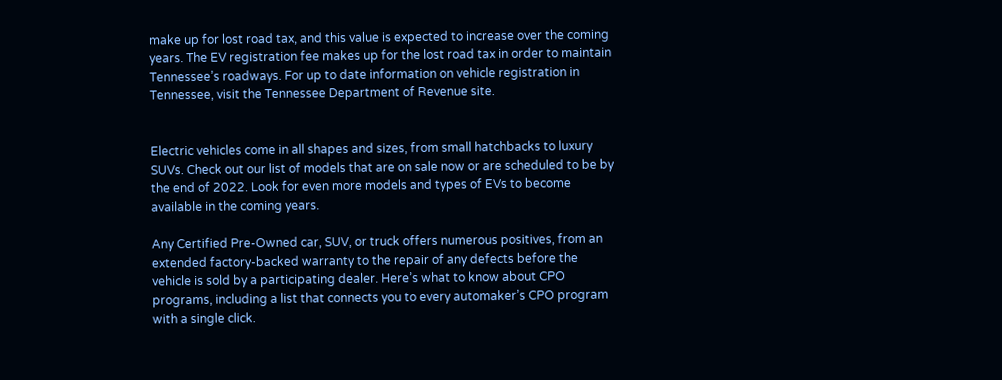make up for lost road tax, and this value is expected to increase over the coming years. The EV registration fee makes up for the lost road tax in order to maintain Tennessee’s roadways. For up to date information on vehicle registration in Tennessee, visit the Tennessee Department of Revenue site.


Electric vehicles come in all shapes and sizes, from small hatchbacks to luxury SUVs. Check out our list of models that are on sale now or are scheduled to be by the end of 2022. Look for even more models and types of EVs to become available in the coming years.

Any Certified Pre-Owned car, SUV, or truck offers numerous positives, from an extended factory-backed warranty to the repair of any defects before the vehicle is sold by a participating dealer. Here’s what to know about CPO programs, including a list that connects you to every automaker’s CPO program with a single click.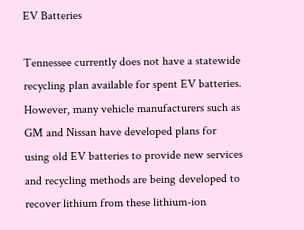EV Batteries

Tennessee currently does not have a statewide recycling plan available for spent EV batteries. However, many vehicle manufacturers such as GM and Nissan have developed plans for using old EV batteries to provide new services and recycling methods are being developed to recover lithium from these lithium-ion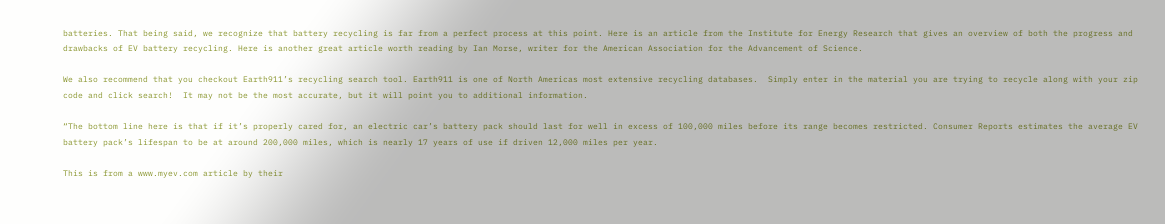batteries. That being said, we recognize that battery recycling is far from a perfect process at this point. Here is an article from the Institute for Energy Research that gives an overview of both the progress and drawbacks of EV battery recycling. Here is another great article worth reading by Ian Morse, writer for the American Association for the Advancement of Science.

We also recommend that you checkout Earth911’s recycling search tool. Earth911 is one of North Americas most extensive recycling databases.  Simply enter in the material you are trying to recycle along with your zip code and click search!  It may not be the most accurate, but it will point you to additional information.

“The bottom line here is that if it’s properly cared for, an electric car’s battery pack should last for well in excess of 100,000 miles before its range becomes restricted. Consumer Reports estimates the average EV battery pack’s lifespan to be at around 200,000 miles, which is nearly 17 years of use if driven 12,000 miles per year.

This is from a www.myev.com article by their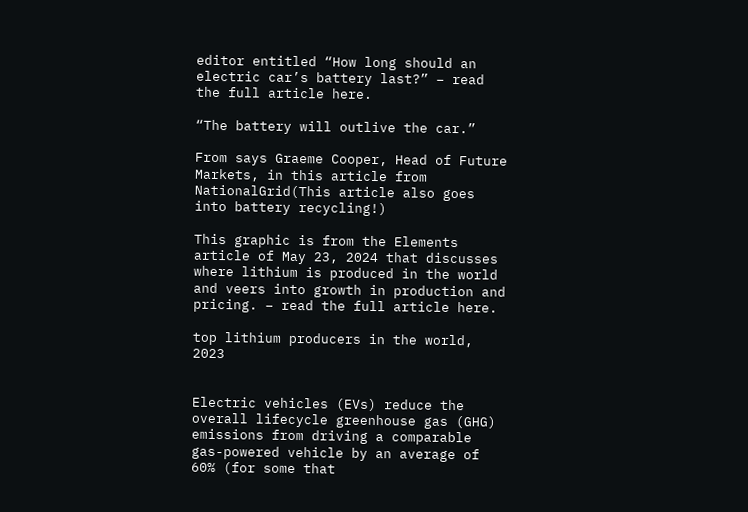editor entitled “How long should an electric car’s battery last?” – read the full article here.

“The battery will outlive the car.”

From says Graeme Cooper, Head of Future Markets, in this article from NationalGrid(This article also goes into battery recycling!)

This graphic is from the Elements article of May 23, 2024 that discusses where lithium is produced in the world and veers into growth in production and pricing. – read the full article here.

top lithium producers in the world, 2023


Electric vehicles (EVs) reduce the overall lifecycle greenhouse gas (GHG) emissions from driving a comparable gas-powered vehicle by an average of 60% (for some that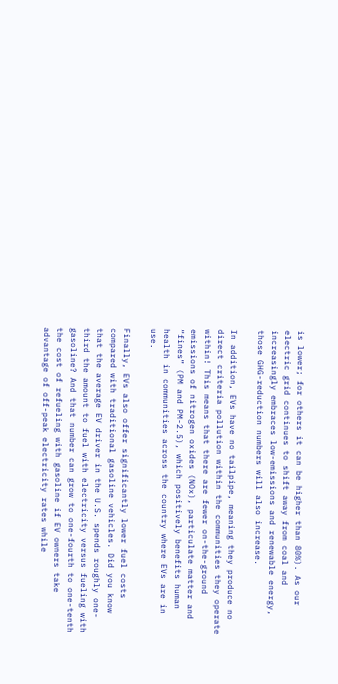is lower; for others it can be higher than 80%). As our electric grid continues to shift away from coal and increasingly embraces low-emissions and renewable energy, those GHG-reduction numbers will also increase.

In addition, EVs have no tailpipe, meaning they produce no direct criteria pollution within the communities they operate within! This means that there are fewer on-the-ground emissions of nitrogen oxides (NOx), particulate matter and “fines” (PM and PM-2.5), which positively benefits human health in communities across the country where EVs are in use.

Finally, EVs also offer significantly lower fuel costs compared with traditional gasoline vehicles. Did you know that the average EV driver in the U.S. spends roughly one-third the amount to fuel with electricity versus fueling with gasoline? And that number can grow to one-fourth to one-tenth the cost of refueling with gasoline if EV owners take advantage of off-peak electricity rates while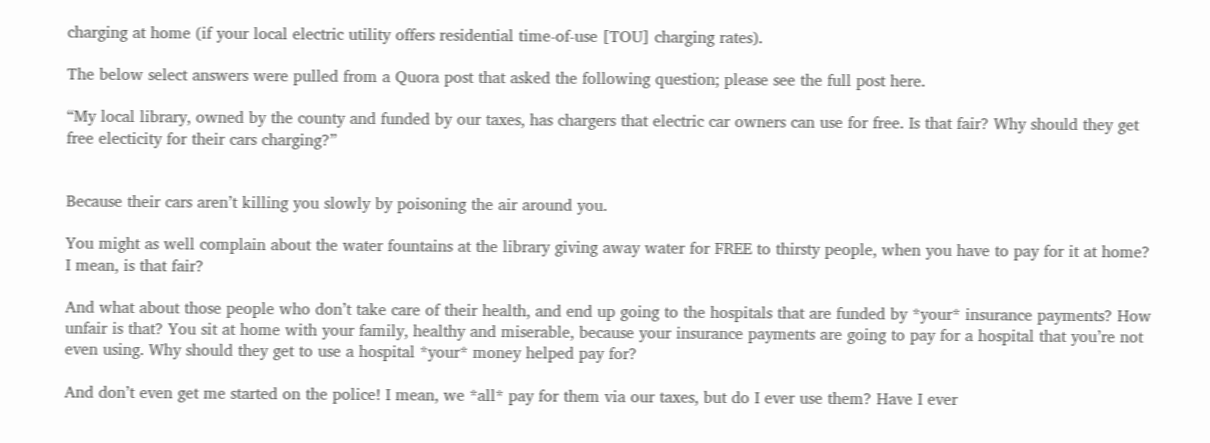charging at home (if your local electric utility offers residential time-of-use [TOU] charging rates).

The below select answers were pulled from a Quora post that asked the following question; please see the full post here.

“My local library, owned by the county and funded by our taxes, has chargers that electric car owners can use for free. Is that fair? Why should they get free electicity for their cars charging?”


Because their cars aren’t killing you slowly by poisoning the air around you.

You might as well complain about the water fountains at the library giving away water for FREE to thirsty people, when you have to pay for it at home? I mean, is that fair?

And what about those people who don’t take care of their health, and end up going to the hospitals that are funded by *your* insurance payments? How unfair is that? You sit at home with your family, healthy and miserable, because your insurance payments are going to pay for a hospital that you’re not even using. Why should they get to use a hospital *your* money helped pay for?

And don’t even get me started on the police! I mean, we *all* pay for them via our taxes, but do I ever use them? Have I ever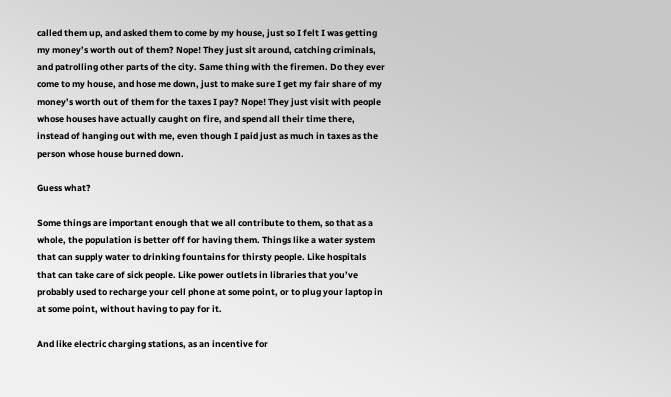called them up, and asked them to come by my house, just so I felt I was getting my money’s worth out of them? Nope! They just sit around, catching criminals, and patrolling other parts of the city. Same thing with the firemen. Do they ever come to my house, and hose me down, just to make sure I get my fair share of my money’s worth out of them for the taxes I pay? Nope! They just visit with people whose houses have actually caught on fire, and spend all their time there, instead of hanging out with me, even though I paid just as much in taxes as the person whose house burned down.

Guess what?

Some things are important enough that we all contribute to them, so that as a whole, the population is better off for having them. Things like a water system that can supply water to drinking fountains for thirsty people. Like hospitals that can take care of sick people. Like power outlets in libraries that you’ve probably used to recharge your cell phone at some point, or to plug your laptop in at some point, without having to pay for it.

And like electric charging stations, as an incentive for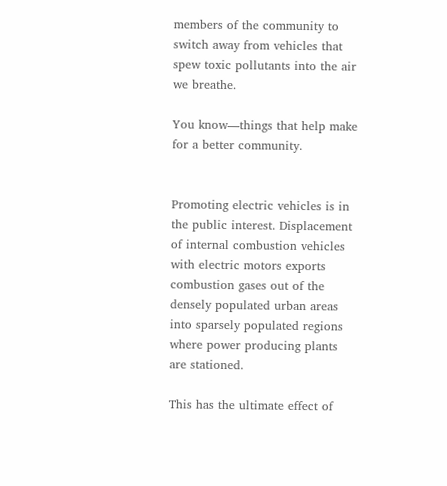members of the community to switch away from vehicles that spew toxic pollutants into the air we breathe.

You know—things that help make for a better community.


Promoting electric vehicles is in the public interest. Displacement of internal combustion vehicles with electric motors exports combustion gases out of the densely populated urban areas into sparsely populated regions where power producing plants are stationed.

This has the ultimate effect of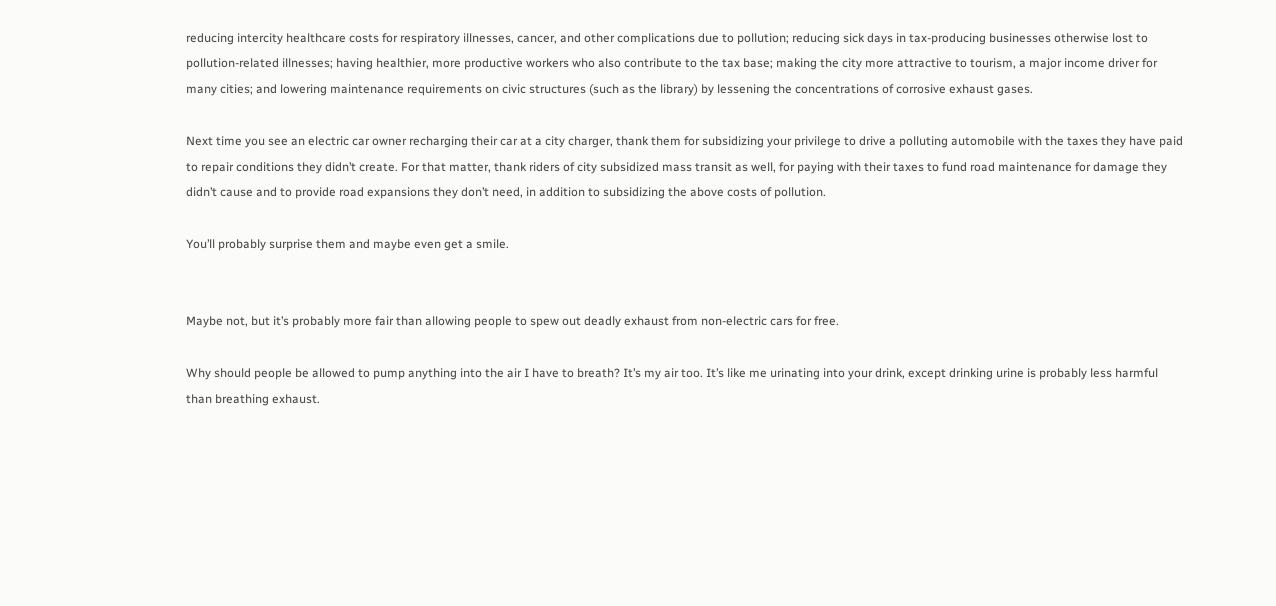reducing intercity healthcare costs for respiratory illnesses, cancer, and other complications due to pollution; reducing sick days in tax-producing businesses otherwise lost to pollution-related illnesses; having healthier, more productive workers who also contribute to the tax base; making the city more attractive to tourism, a major income driver for many cities; and lowering maintenance requirements on civic structures (such as the library) by lessening the concentrations of corrosive exhaust gases.

Next time you see an electric car owner recharging their car at a city charger, thank them for subsidizing your privilege to drive a polluting automobile with the taxes they have paid to repair conditions they didn’t create. For that matter, thank riders of city subsidized mass transit as well, for paying with their taxes to fund road maintenance for damage they didn’t cause and to provide road expansions they don’t need, in addition to subsidizing the above costs of pollution.

You’ll probably surprise them and maybe even get a smile.


Maybe not, but it’s probably more fair than allowing people to spew out deadly exhaust from non-electric cars for free.

Why should people be allowed to pump anything into the air I have to breath? It’s my air too. It’s like me urinating into your drink, except drinking urine is probably less harmful than breathing exhaust.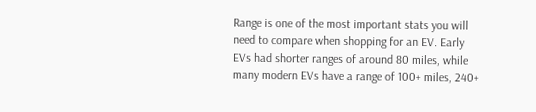Range is one of the most important stats you will need to compare when shopping for an EV. Early EVs had shorter ranges of around 80 miles, while many modern EVs have a range of 100+ miles, 240+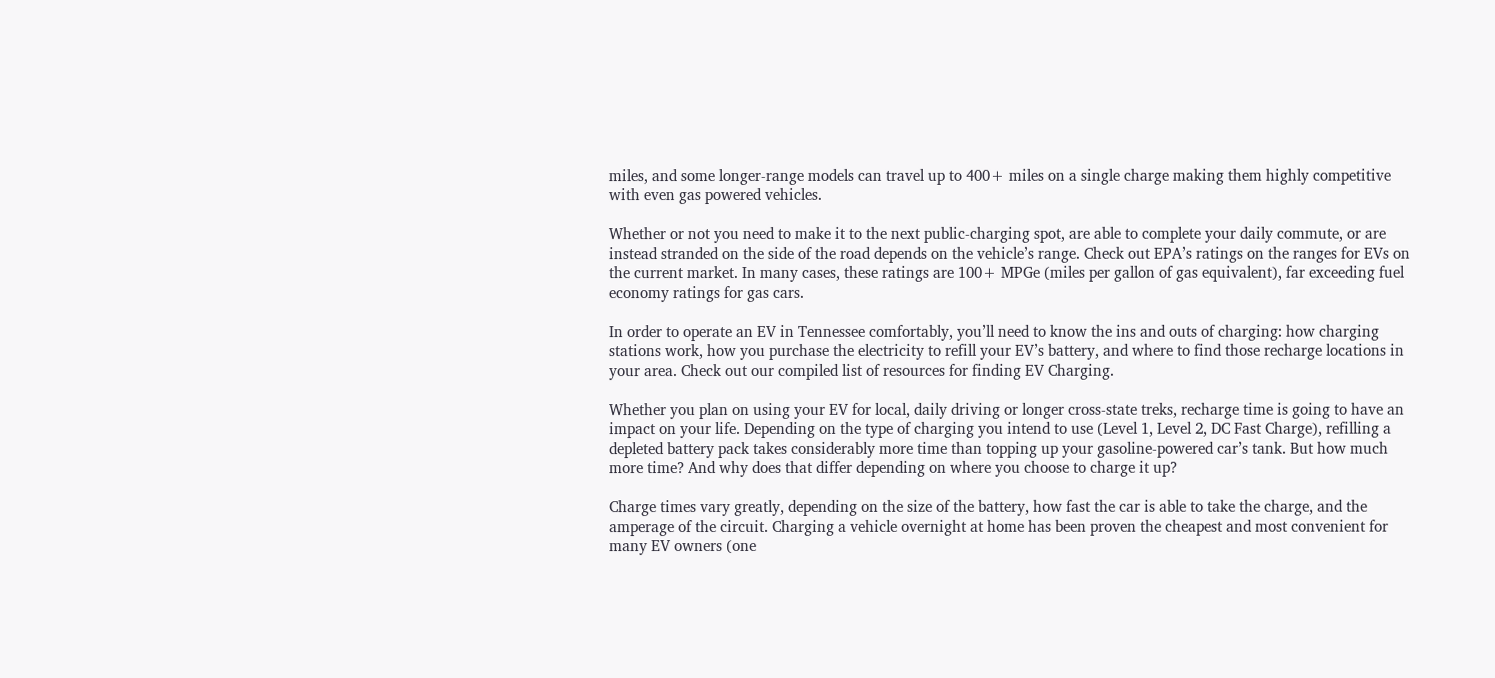miles, and some longer-range models can travel up to 400+ miles on a single charge making them highly competitive with even gas powered vehicles.

Whether or not you need to make it to the next public-charging spot, are able to complete your daily commute, or are instead stranded on the side of the road depends on the vehicle’s range. Check out EPA’s ratings on the ranges for EVs on the current market. In many cases, these ratings are 100+ MPGe (miles per gallon of gas equivalent), far exceeding fuel economy ratings for gas cars.

In order to operate an EV in Tennessee comfortably, you’ll need to know the ins and outs of charging: how charging stations work, how you purchase the electricity to refill your EV’s battery, and where to find those recharge locations in your area. Check out our compiled list of resources for finding EV Charging.

Whether you plan on using your EV for local, daily driving or longer cross-state treks, recharge time is going to have an impact on your life. Depending on the type of charging you intend to use (Level 1, Level 2, DC Fast Charge), refilling a depleted battery pack takes considerably more time than topping up your gasoline-powered car’s tank. But how much more time? And why does that differ depending on where you choose to charge it up?

Charge times vary greatly, depending on the size of the battery, how fast the car is able to take the charge, and the amperage of the circuit. Charging a vehicle overnight at home has been proven the cheapest and most convenient for many EV owners (one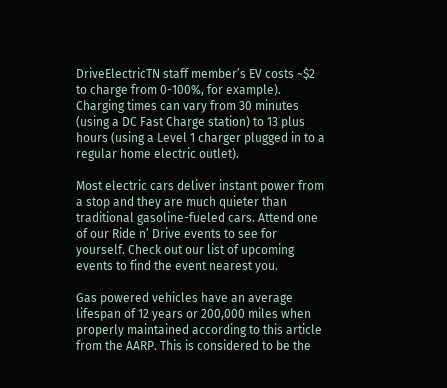DriveElectricTN staff member’s EV costs ~$2 to charge from 0-100%, for example). Charging times can vary from 30 minutes (using a DC Fast Charge station) to 13 plus hours (using a Level 1 charger plugged in to a regular home electric outlet).

Most electric cars deliver instant power from a stop and they are much quieter than traditional gasoline-fueled cars. Attend one of our Ride n’ Drive events to see for yourself. Check out our list of upcoming events to find the event nearest you.

Gas powered vehicles have an average lifespan of 12 years or 200,000 miles when properly maintained according to this article from the AARP. This is considered to be the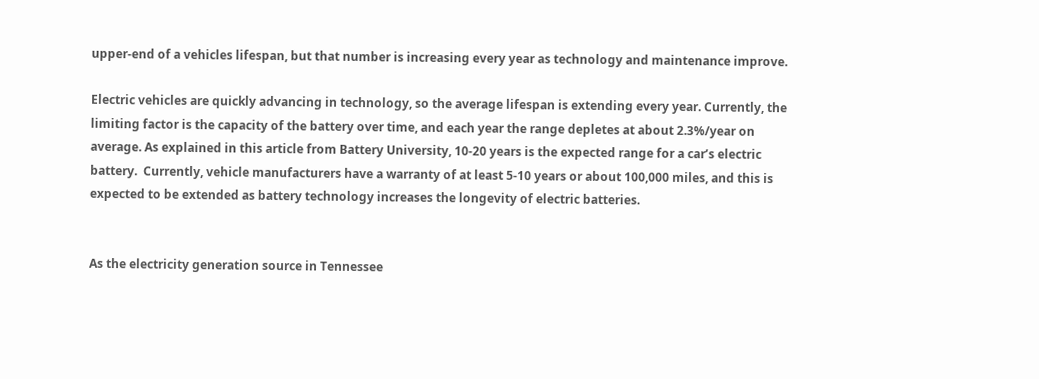upper-end of a vehicles lifespan, but that number is increasing every year as technology and maintenance improve.

Electric vehicles are quickly advancing in technology, so the average lifespan is extending every year. Currently, the limiting factor is the capacity of the battery over time, and each year the range depletes at about 2.3%/year on average. As explained in this article from Battery University, 10-20 years is the expected range for a car’s electric battery.  Currently, vehicle manufacturers have a warranty of at least 5-10 years or about 100,000 miles, and this is expected to be extended as battery technology increases the longevity of electric batteries.


As the electricity generation source in Tennessee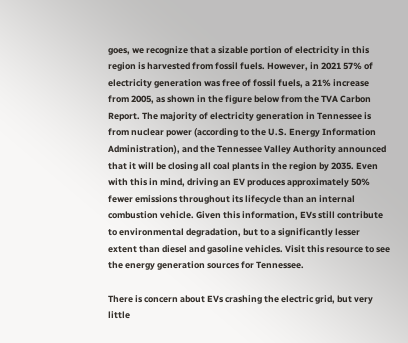goes, we recognize that a sizable portion of electricity in this region is harvested from fossil fuels. However, in 2021 57% of electricity generation was free of fossil fuels, a 21% increase from 2005, as shown in the figure below from the TVA Carbon Report. The majority of electricity generation in Tennessee is from nuclear power (according to the U.S. Energy Information Administration), and the Tennessee Valley Authority announced that it will be closing all coal plants in the region by 2035. Even with this in mind, driving an EV produces approximately 50% fewer emissions throughout its lifecycle than an internal combustion vehicle. Given this information, EVs still contribute to environmental degradation, but to a significantly lesser extent than diesel and gasoline vehicles. Visit this resource to see the energy generation sources for Tennessee.

There is concern about EVs crashing the electric grid, but very little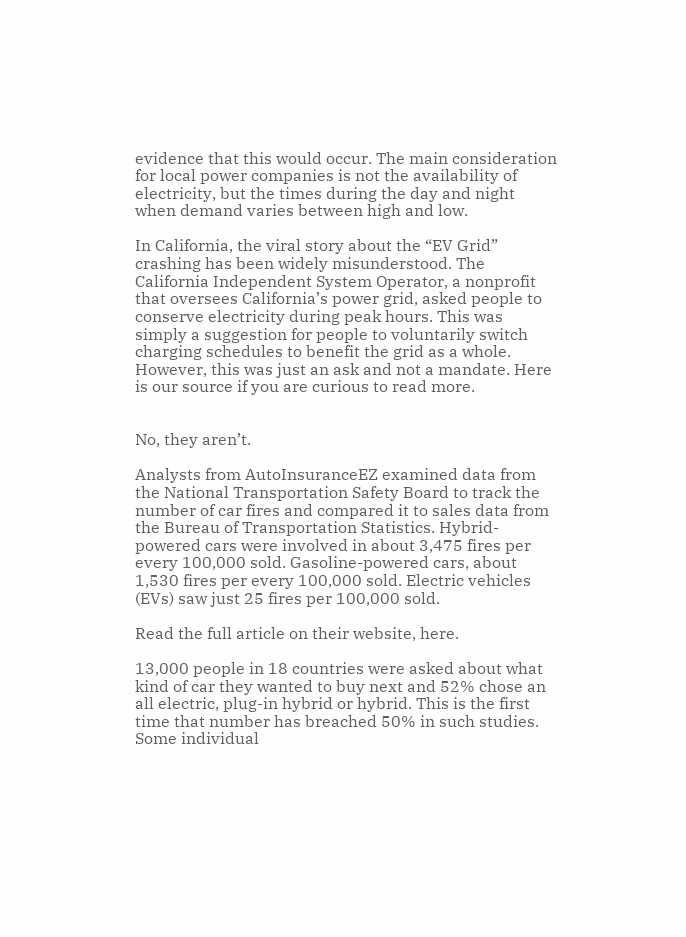evidence that this would occur. The main consideration for local power companies is not the availability of electricity, but the times during the day and night when demand varies between high and low.

In California, the viral story about the “EV Grid” crashing has been widely misunderstood. The California Independent System Operator, a nonprofit that oversees California’s power grid, asked people to conserve electricity during peak hours. This was simply a suggestion for people to voluntarily switch charging schedules to benefit the grid as a whole. However, this was just an ask and not a mandate. Here is our source if you are curious to read more.


No, they aren’t.

Analysts from AutoInsuranceEZ examined data from the National Transportation Safety Board to track the number of car fires and compared it to sales data from the Bureau of Transportation Statistics. Hybrid-powered cars were involved in about 3,475 fires per every 100,000 sold. Gasoline-powered cars, about 1,530 fires per every 100,000 sold. Electric vehicles (EVs) saw just 25 fires per 100,000 sold.

Read the full article on their website, here.

13,000 people in 18 countries were asked about what kind of car they wanted to buy next and 52% chose an all electric, plug-in hybrid or hybrid. This is the first time that number has breached 50% in such studies. Some individual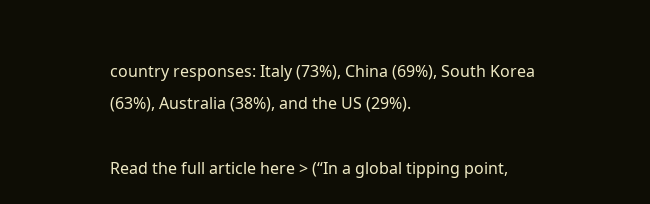country responses: Italy (73%), China (69%), South Korea (63%), Australia (38%), and the US (29%).

Read the full article here > (“In a global tipping point,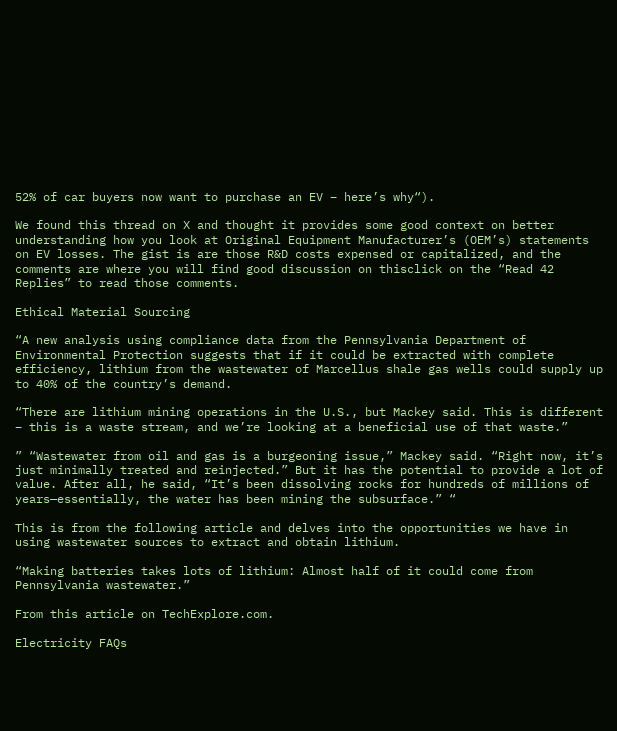52% of car buyers now want to purchase an EV – here’s why“).

We found this thread on X and thought it provides some good context on better understanding how you look at Original Equipment Manufacturer’s (OEM’s) statements on EV losses. The gist is are those R&D costs expensed or capitalized, and the comments are where you will find good discussion on thisclick on the “Read 42 Replies” to read those comments.

Ethical Material Sourcing

“A new analysis using compliance data from the Pennsylvania Department of Environmental Protection suggests that if it could be extracted with complete efficiency, lithium from the wastewater of Marcellus shale gas wells could supply up to 40% of the country’s demand.

“There are lithium mining operations in the U.S., but Mackey said. This is different – this is a waste stream, and we’re looking at a beneficial use of that waste.”

” “Wastewater from oil and gas is a burgeoning issue,” Mackey said. “Right now, it’s just minimally treated and reinjected.” But it has the potential to provide a lot of value. After all, he said, “It’s been dissolving rocks for hundreds of millions of years—essentially, the water has been mining the subsurface.” “

This is from the following article and delves into the opportunities we have in using wastewater sources to extract and obtain lithium.

“Making batteries takes lots of lithium: Almost half of it could come from Pennsylvania wastewater.”

From this article on TechExplore.com.

Electricity FAQs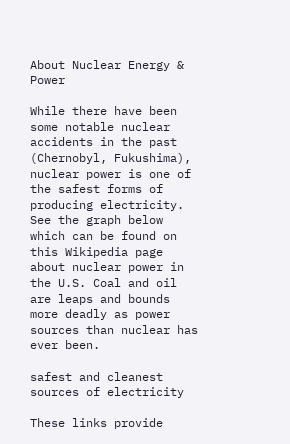About Nuclear Energy & Power

While there have been some notable nuclear accidents in the past (Chernobyl, Fukushima), nuclear power is one of the safest forms of producing electricity. See the graph below which can be found on this Wikipedia page about nuclear power in the U.S. Coal and oil are leaps and bounds more deadly as power sources than nuclear has ever been.

safest and cleanest sources of electricity

These links provide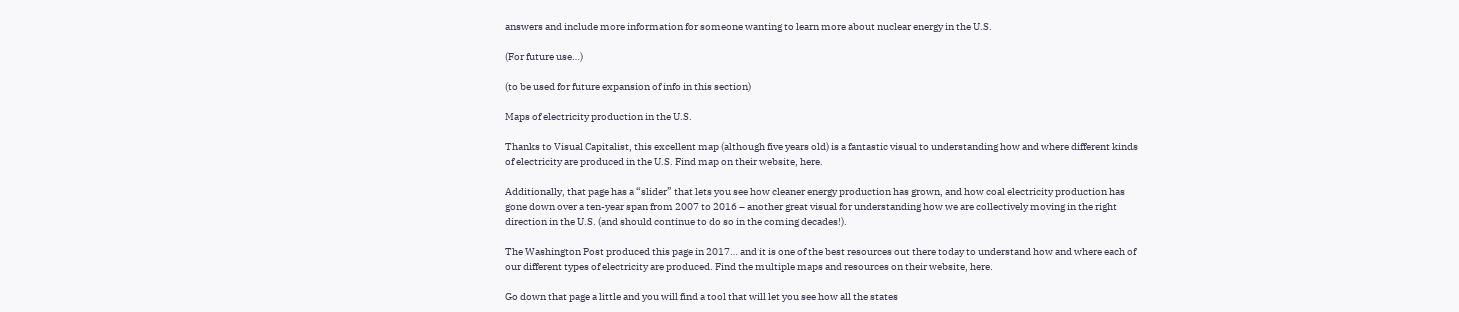answers and include more information for someone wanting to learn more about nuclear energy in the U.S.

(For future use…)

(to be used for future expansion of info in this section)

Maps of electricity production in the U.S.

Thanks to Visual Capitalist, this excellent map (although five years old) is a fantastic visual to understanding how and where different kinds of electricity are produced in the U.S. Find map on their website, here.

Additionally, that page has a “slider” that lets you see how cleaner energy production has grown, and how coal electricity production has gone down over a ten-year span from 2007 to 2016 – another great visual for understanding how we are collectively moving in the right direction in the U.S. (and should continue to do so in the coming decades!).

The Washington Post produced this page in 2017… and it is one of the best resources out there today to understand how and where each of our different types of electricity are produced. Find the multiple maps and resources on their website, here.

Go down that page a little and you will find a tool that will let you see how all the states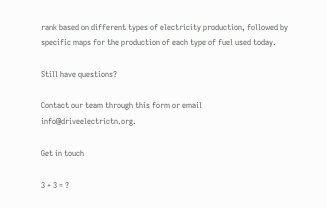rank based on different types of electricity production, followed by specific maps for the production of each type of fuel used today.

Still have questions?

Contact our team through this form or email info@driveelectrictn.org.

Get in touch

3 + 3 = ?